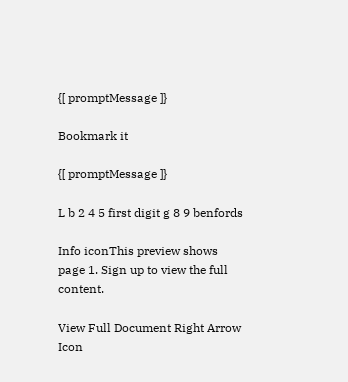{[ promptMessage ]}

Bookmark it

{[ promptMessage ]}

L b 2 4 5 first digit g 8 9 benfords

Info iconThis preview shows page 1. Sign up to view the full content.

View Full Document Right Arrow Icon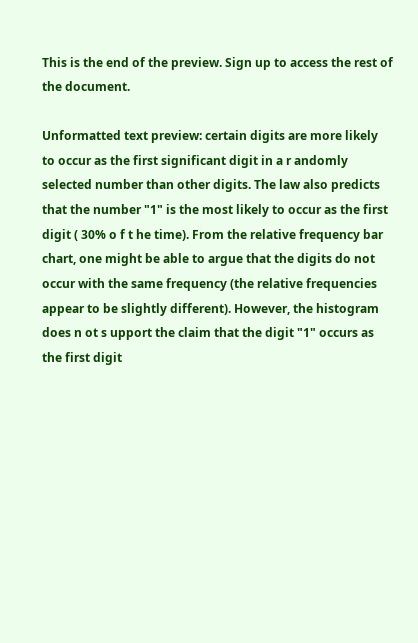This is the end of the preview. Sign up to access the rest of the document.

Unformatted text preview: certain digits are more likely to occur as the first significant digit in a r andomly selected number than other digits. The law also predicts that the number "1" is the most likely to occur as the first digit ( 30% o f t he time). From the relative frequency bar chart, one might be able to argue that the digits do not occur with the same frequency (the relative frequencies appear to be slightly different). However, the histogram does n ot s upport the claim that the digit "1" occurs as the first digit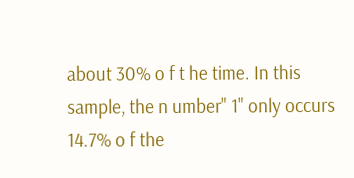about 30% o f t he time. In this sample, the n umber" 1" only occurs 14.7% o f the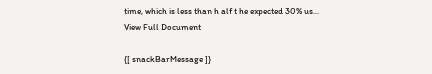time, which is less than h alf t he expected 30% us...
View Full Document

{[ snackBarMessage ]}